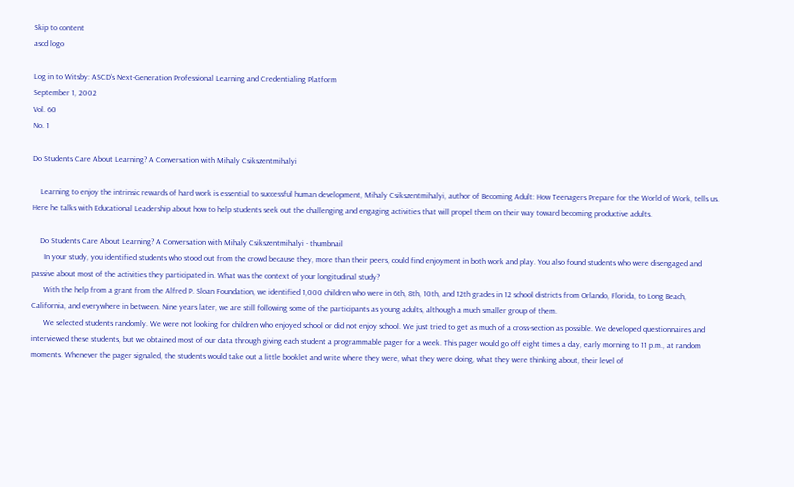Skip to content
ascd logo

Log in to Witsby: ASCD’s Next-Generation Professional Learning and Credentialing Platform
September 1, 2002
Vol. 60
No. 1

Do Students Care About Learning? A Conversation with Mihaly Csikszentmihalyi

    Learning to enjoy the intrinsic rewards of hard work is essential to successful human development, Mihaly Csikszentmihalyi, author of Becoming Adult: How Teenagers Prepare for the World of Work, tells us. Here he talks with Educational Leadership about how to help students seek out the challenging and engaging activities that will propel them on their way toward becoming productive adults.

    Do Students Care About Learning? A Conversation with Mihaly Csikszentmihalyi - thumbnail
      In your study, you identified students who stood out from the crowd because they, more than their peers, could find enjoyment in both work and play. You also found students who were disengaged and passive about most of the activities they participated in. What was the context of your longitudinal study?
      With the help from a grant from the Alfred P. Sloan Foundation, we identified 1,000 children who were in 6th, 8th, 10th, and 12th grades in 12 school districts from Orlando, Florida, to Long Beach, California, and everywhere in between. Nine years later, we are still following some of the participants as young adults, although a much smaller group of them.
      We selected students randomly. We were not looking for children who enjoyed school or did not enjoy school. We just tried to get as much of a cross-section as possible. We developed questionnaires and interviewed these students, but we obtained most of our data through giving each student a programmable pager for a week. This pager would go off eight times a day, early morning to 11 p.m., at random moments. Whenever the pager signaled, the students would take out a little booklet and write where they were, what they were doing, what they were thinking about, their level of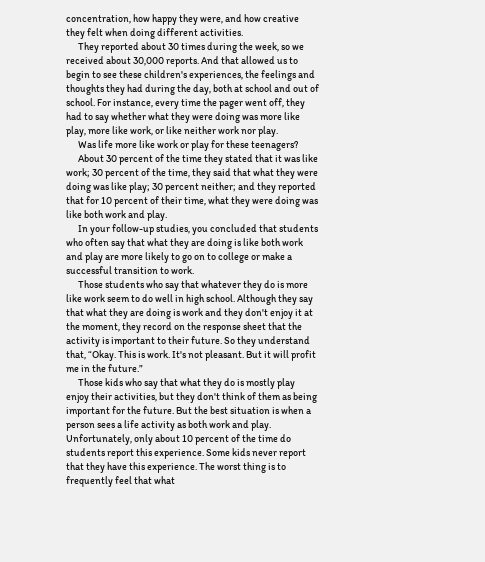concentration, how happy they were, and how creative they felt when doing different activities.
      They reported about 30 times during the week, so we received about 30,000 reports. And that allowed us to begin to see these children's experiences, the feelings and thoughts they had during the day, both at school and out of school. For instance, every time the pager went off, they had to say whether what they were doing was more like play, more like work, or like neither work nor play.
      Was life more like work or play for these teenagers?
      About 30 percent of the time they stated that it was like work; 30 percent of the time, they said that what they were doing was like play; 30 percent neither; and they reported that for 10 percent of their time, what they were doing was like both work and play.
      In your follow-up studies, you concluded that students who often say that what they are doing is like both work and play are more likely to go on to college or make a successful transition to work.
      Those students who say that whatever they do is more like work seem to do well in high school. Although they say that what they are doing is work and they don't enjoy it at the moment, they record on the response sheet that the activity is important to their future. So they understand that, “Okay. This is work. It's not pleasant. But it will profit me in the future.”
      Those kids who say that what they do is mostly play enjoy their activities, but they don't think of them as being important for the future. But the best situation is when a person sees a life activity as both work and play. Unfortunately, only about 10 percent of the time do students report this experience. Some kids never report that they have this experience. The worst thing is to frequently feel that what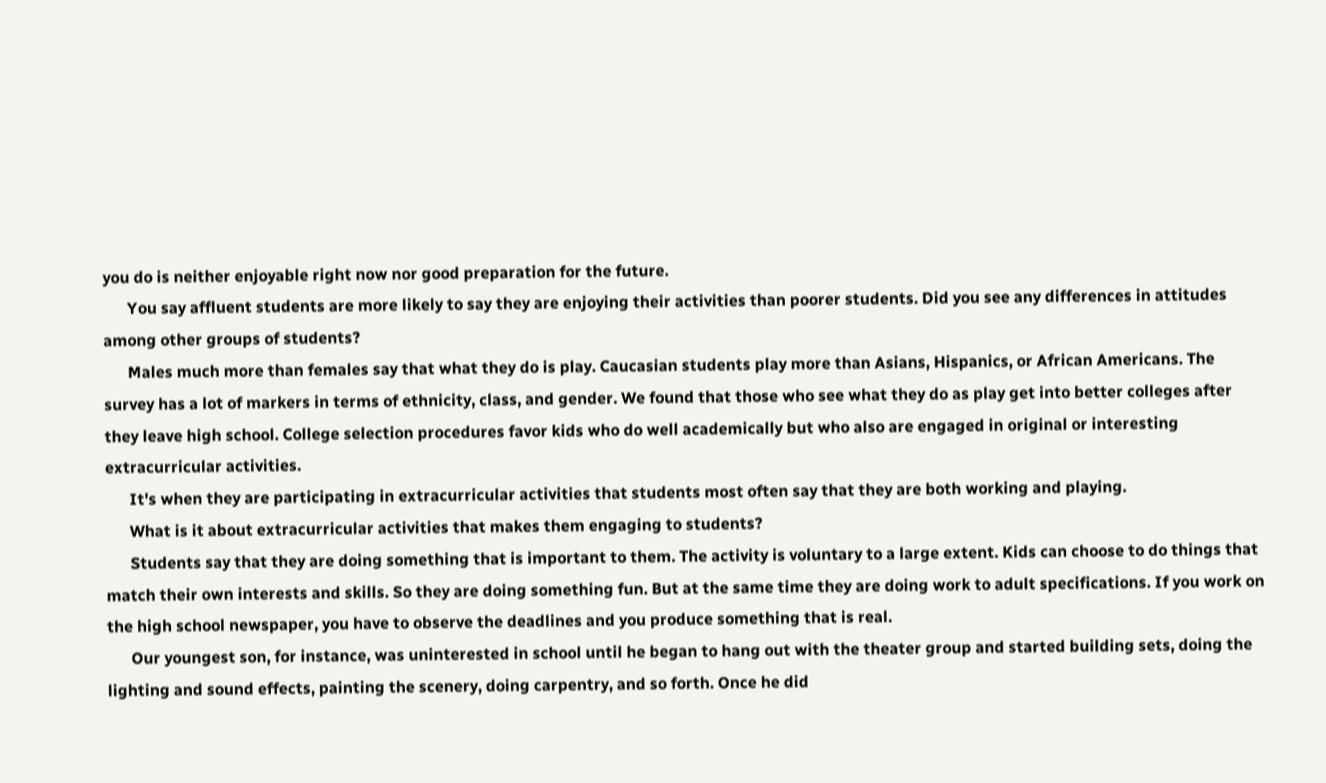you do is neither enjoyable right now nor good preparation for the future.
      You say affluent students are more likely to say they are enjoying their activities than poorer students. Did you see any differences in attitudes among other groups of students?
      Males much more than females say that what they do is play. Caucasian students play more than Asians, Hispanics, or African Americans. The survey has a lot of markers in terms of ethnicity, class, and gender. We found that those who see what they do as play get into better colleges after they leave high school. College selection procedures favor kids who do well academically but who also are engaged in original or interesting extracurricular activities.
      It's when they are participating in extracurricular activities that students most often say that they are both working and playing.
      What is it about extracurricular activities that makes them engaging to students?
      Students say that they are doing something that is important to them. The activity is voluntary to a large extent. Kids can choose to do things that match their own interests and skills. So they are doing something fun. But at the same time they are doing work to adult specifications. If you work on the high school newspaper, you have to observe the deadlines and you produce something that is real.
      Our youngest son, for instance, was uninterested in school until he began to hang out with the theater group and started building sets, doing the lighting and sound effects, painting the scenery, doing carpentry, and so forth. Once he did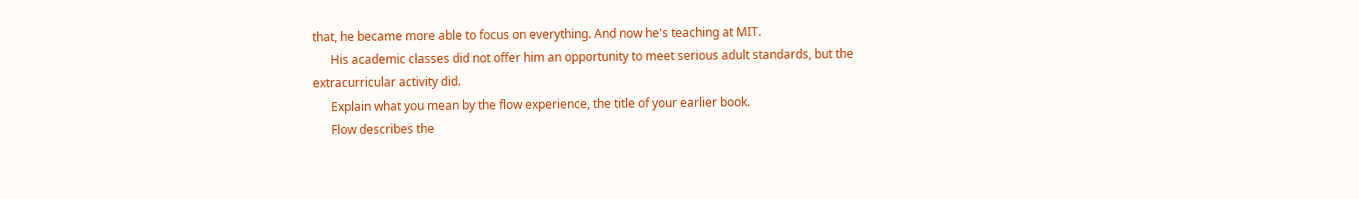that, he became more able to focus on everything. And now he's teaching at MIT.
      His academic classes did not offer him an opportunity to meet serious adult standards, but the extracurricular activity did.
      Explain what you mean by the flow experience, the title of your earlier book.
      Flow describes the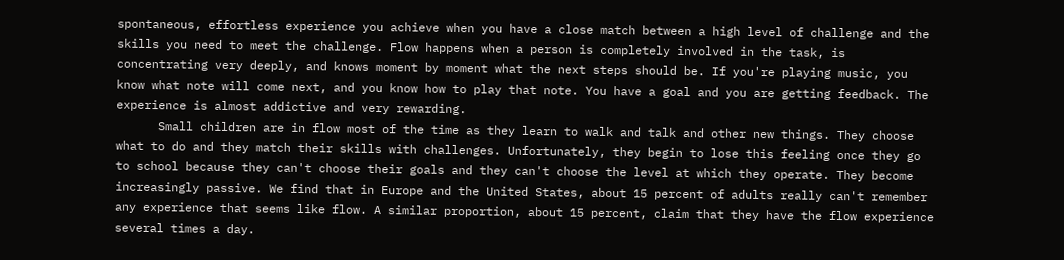spontaneous, effortless experience you achieve when you have a close match between a high level of challenge and the skills you need to meet the challenge. Flow happens when a person is completely involved in the task, is concentrating very deeply, and knows moment by moment what the next steps should be. If you're playing music, you know what note will come next, and you know how to play that note. You have a goal and you are getting feedback. The experience is almost addictive and very rewarding.
      Small children are in flow most of the time as they learn to walk and talk and other new things. They choose what to do and they match their skills with challenges. Unfortunately, they begin to lose this feeling once they go to school because they can't choose their goals and they can't choose the level at which they operate. They become increasingly passive. We find that in Europe and the United States, about 15 percent of adults really can't remember any experience that seems like flow. A similar proportion, about 15 percent, claim that they have the flow experience several times a day.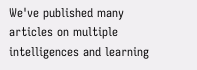We've published many articles on multiple intelligences and learning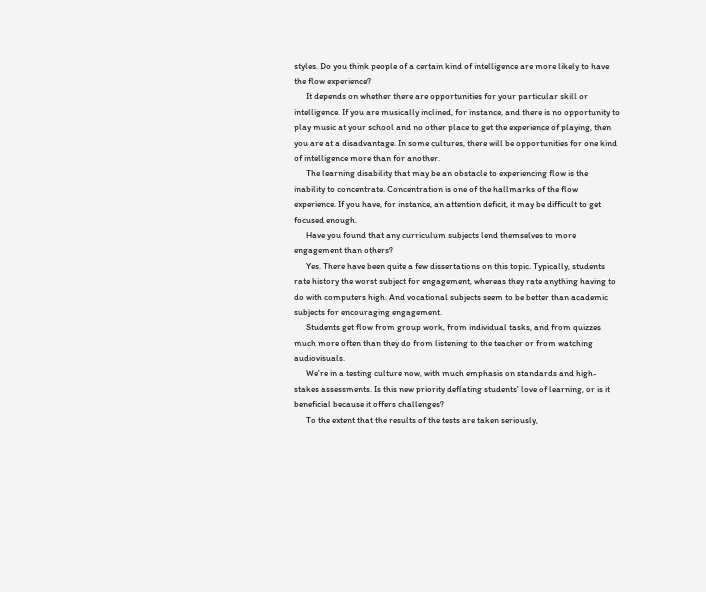styles. Do you think people of a certain kind of intelligence are more likely to have the flow experience?
      It depends on whether there are opportunities for your particular skill or intelligence. If you are musically inclined, for instance, and there is no opportunity to play music at your school and no other place to get the experience of playing, then you are at a disadvantage. In some cultures, there will be opportunities for one kind of intelligence more than for another.
      The learning disability that may be an obstacle to experiencing flow is the inability to concentrate. Concentration is one of the hallmarks of the flow experience. If you have, for instance, an attention deficit, it may be difficult to get focused enough.
      Have you found that any curriculum subjects lend themselves to more engagement than others?
      Yes. There have been quite a few dissertations on this topic. Typically, students rate history the worst subject for engagement, whereas they rate anything having to do with computers high. And vocational subjects seem to be better than academic subjects for encouraging engagement.
      Students get flow from group work, from individual tasks, and from quizzes much more often than they do from listening to the teacher or from watching audiovisuals.
      We're in a testing culture now, with much emphasis on standards and high-stakes assessments. Is this new priority deflating students' love of learning, or is it beneficial because it offers challenges?
      To the extent that the results of the tests are taken seriously,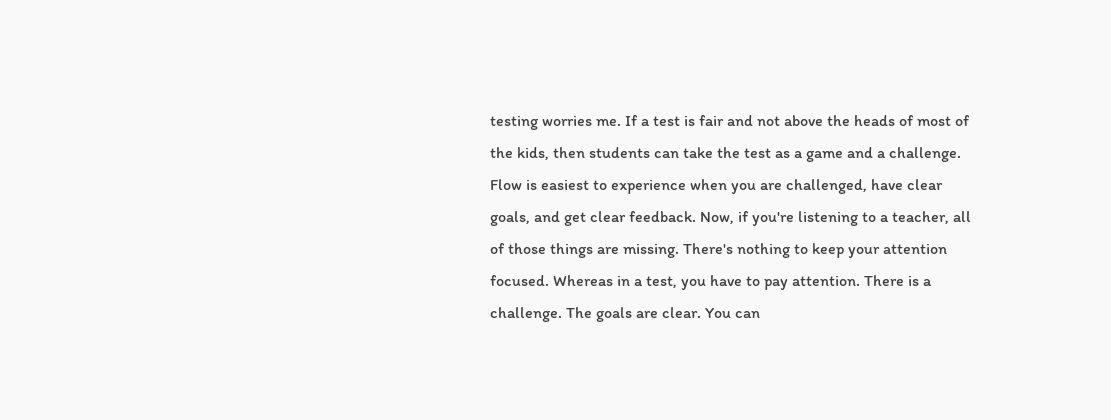testing worries me. If a test is fair and not above the heads of most of the kids, then students can take the test as a game and a challenge. Flow is easiest to experience when you are challenged, have clear goals, and get clear feedback. Now, if you're listening to a teacher, all of those things are missing. There's nothing to keep your attention focused. Whereas in a test, you have to pay attention. There is a challenge. The goals are clear. You can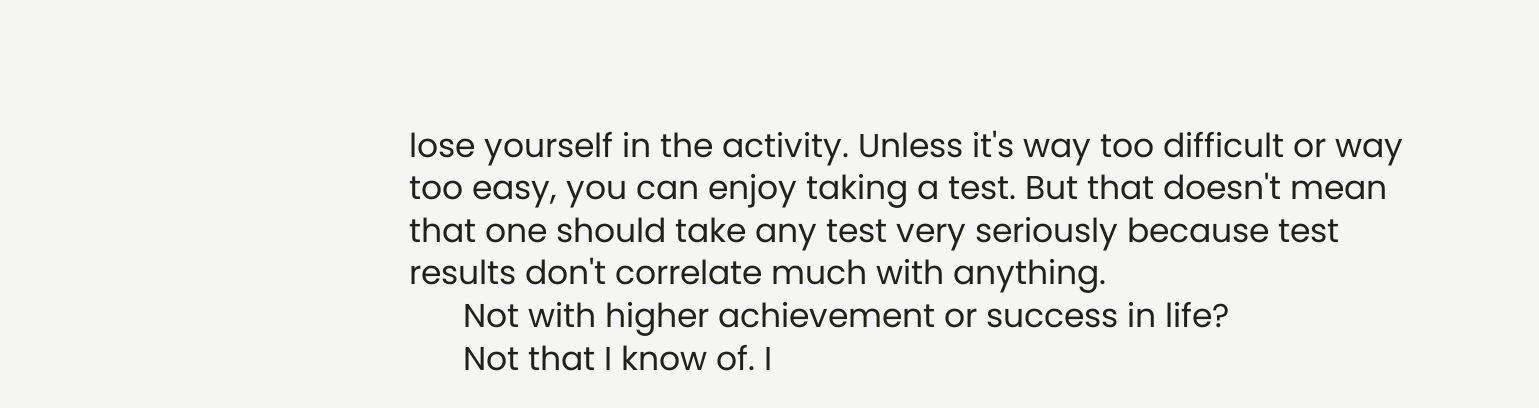lose yourself in the activity. Unless it's way too difficult or way too easy, you can enjoy taking a test. But that doesn't mean that one should take any test very seriously because test results don't correlate much with anything.
      Not with higher achievement or success in life?
      Not that I know of. I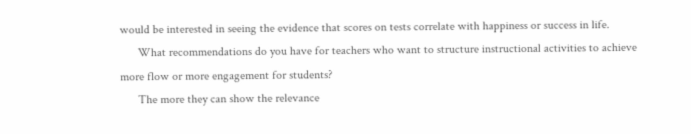would be interested in seeing the evidence that scores on tests correlate with happiness or success in life.
      What recommendations do you have for teachers who want to structure instructional activities to achieve more flow or more engagement for students?
      The more they can show the relevance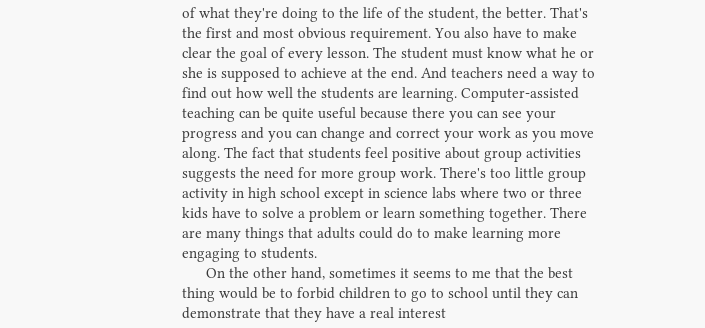of what they're doing to the life of the student, the better. That's the first and most obvious requirement. You also have to make clear the goal of every lesson. The student must know what he or she is supposed to achieve at the end. And teachers need a way to find out how well the students are learning. Computer-assisted teaching can be quite useful because there you can see your progress and you can change and correct your work as you move along. The fact that students feel positive about group activities suggests the need for more group work. There's too little group activity in high school except in science labs where two or three kids have to solve a problem or learn something together. There are many things that adults could do to make learning more engaging to students.
      On the other hand, sometimes it seems to me that the best thing would be to forbid children to go to school until they can demonstrate that they have a real interest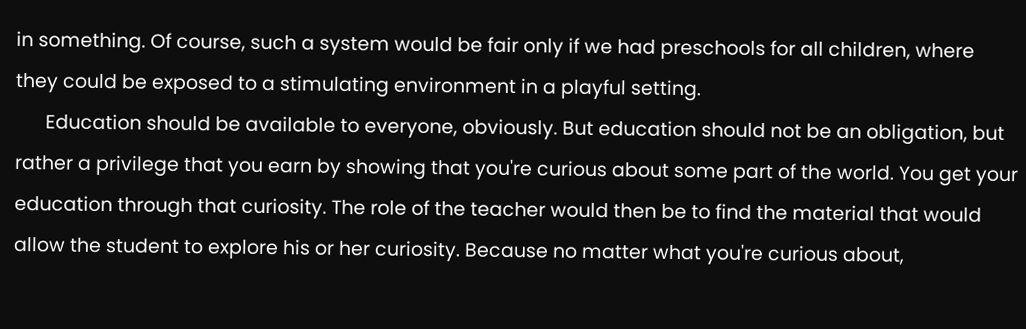in something. Of course, such a system would be fair only if we had preschools for all children, where they could be exposed to a stimulating environment in a playful setting.
      Education should be available to everyone, obviously. But education should not be an obligation, but rather a privilege that you earn by showing that you're curious about some part of the world. You get your education through that curiosity. The role of the teacher would then be to find the material that would allow the student to explore his or her curiosity. Because no matter what you're curious about,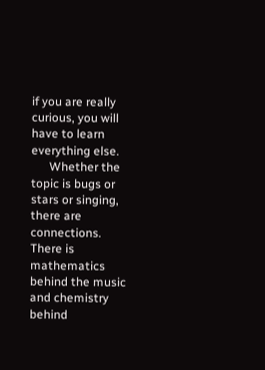if you are really curious, you will have to learn everything else.
      Whether the topic is bugs or stars or singing, there are connections. There is mathematics behind the music and chemistry behind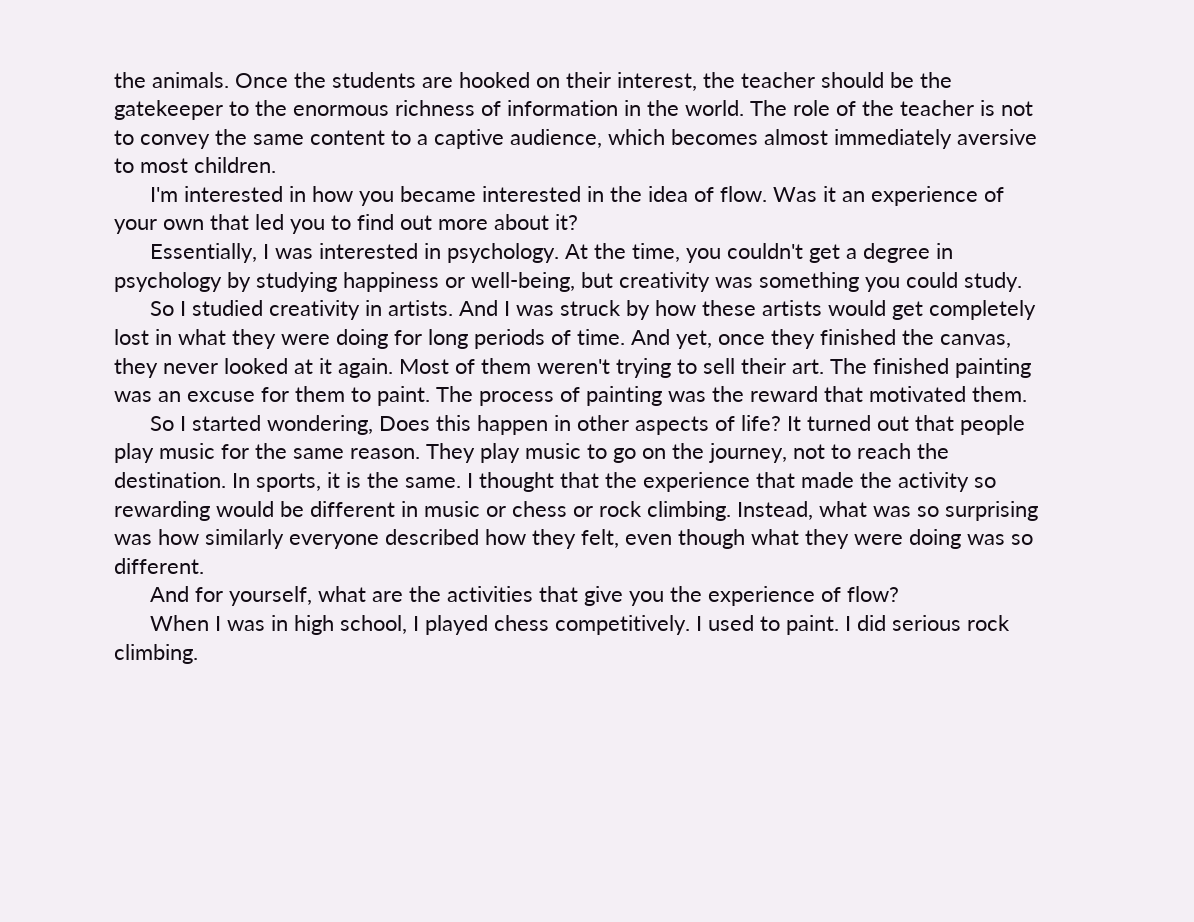the animals. Once the students are hooked on their interest, the teacher should be the gatekeeper to the enormous richness of information in the world. The role of the teacher is not to convey the same content to a captive audience, which becomes almost immediately aversive to most children.
      I'm interested in how you became interested in the idea of flow. Was it an experience of your own that led you to find out more about it?
      Essentially, I was interested in psychology. At the time, you couldn't get a degree in psychology by studying happiness or well-being, but creativity was something you could study.
      So I studied creativity in artists. And I was struck by how these artists would get completely lost in what they were doing for long periods of time. And yet, once they finished the canvas, they never looked at it again. Most of them weren't trying to sell their art. The finished painting was an excuse for them to paint. The process of painting was the reward that motivated them.
      So I started wondering, Does this happen in other aspects of life? It turned out that people play music for the same reason. They play music to go on the journey, not to reach the destination. In sports, it is the same. I thought that the experience that made the activity so rewarding would be different in music or chess or rock climbing. Instead, what was so surprising was how similarly everyone described how they felt, even though what they were doing was so different.
      And for yourself, what are the activities that give you the experience of flow?
      When I was in high school, I played chess competitively. I used to paint. I did serious rock climbing.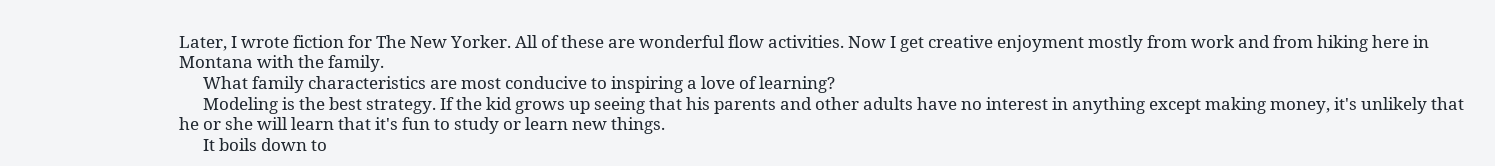Later, I wrote fiction for The New Yorker. All of these are wonderful flow activities. Now I get creative enjoyment mostly from work and from hiking here in Montana with the family.
      What family characteristics are most conducive to inspiring a love of learning?
      Modeling is the best strategy. If the kid grows up seeing that his parents and other adults have no interest in anything except making money, it's unlikely that he or she will learn that it's fun to study or learn new things.
      It boils down to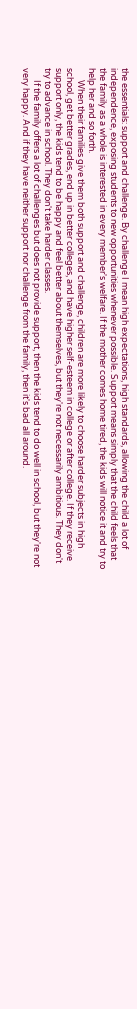the essentials: support and challenge. By challenge I mean high expectations, high standards, allowing the child a lot of independence, exposing students to new opportunities whenever possible. Support means simply that the child feels that the family as a whole is interested in every member's welfare. If the mother comes home tired, the kids will notice it and try to help her and so forth.
      When their families give them both support and challenge, children are more likely to choose harder subjects in high school, get better grades, end up in better colleges, and have higher self-esteem in college or after college. If they receive support only, the kids tend to be happy and feel better about themselves, but they're not necessarily ambitious. They don't try to advance in school. They don't take harder classes.
      If the family offers a lot of challenges but does not provide support, then the kids tend to do well in school, but they're not very happy. And if they have neither support nor challenge from the family, then it's bad all around.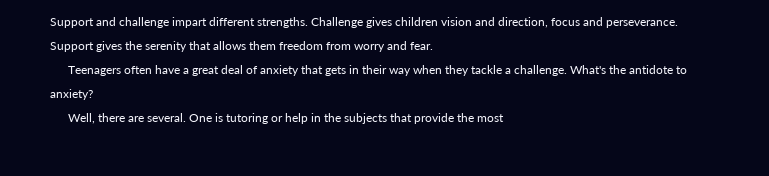Support and challenge impart different strengths. Challenge gives children vision and direction, focus and perseverance. Support gives the serenity that allows them freedom from worry and fear.
      Teenagers often have a great deal of anxiety that gets in their way when they tackle a challenge. What's the antidote to anxiety?
      Well, there are several. One is tutoring or help in the subjects that provide the most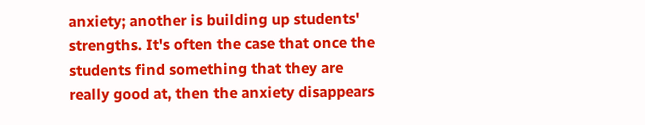anxiety; another is building up students' strengths. It's often the case that once the students find something that they are really good at, then the anxiety disappears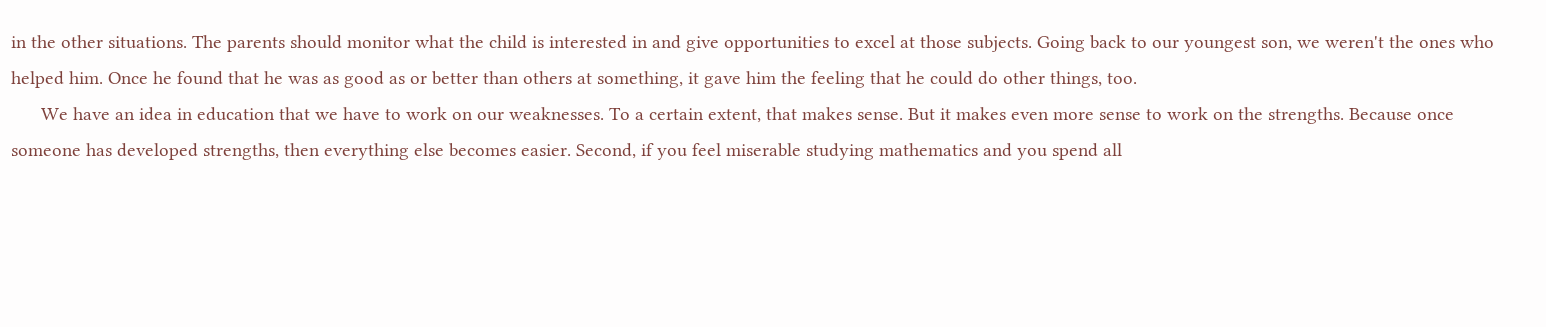in the other situations. The parents should monitor what the child is interested in and give opportunities to excel at those subjects. Going back to our youngest son, we weren't the ones who helped him. Once he found that he was as good as or better than others at something, it gave him the feeling that he could do other things, too.
      We have an idea in education that we have to work on our weaknesses. To a certain extent, that makes sense. But it makes even more sense to work on the strengths. Because once someone has developed strengths, then everything else becomes easier. Second, if you feel miserable studying mathematics and you spend all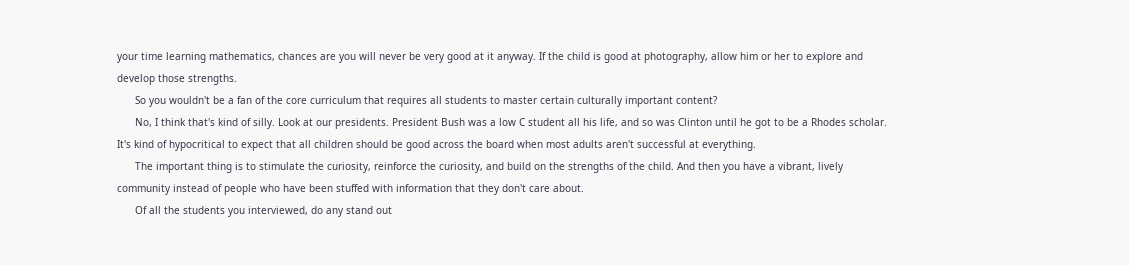your time learning mathematics, chances are you will never be very good at it anyway. If the child is good at photography, allow him or her to explore and develop those strengths.
      So you wouldn't be a fan of the core curriculum that requires all students to master certain culturally important content?
      No, I think that's kind of silly. Look at our presidents. President Bush was a low C student all his life, and so was Clinton until he got to be a Rhodes scholar. It's kind of hypocritical to expect that all children should be good across the board when most adults aren't successful at everything.
      The important thing is to stimulate the curiosity, reinforce the curiosity, and build on the strengths of the child. And then you have a vibrant, lively community instead of people who have been stuffed with information that they don't care about.
      Of all the students you interviewed, do any stand out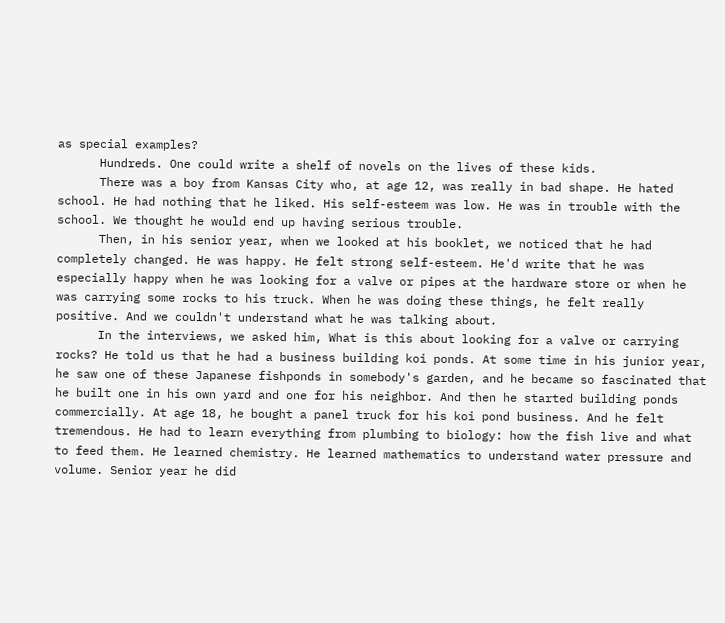as special examples?
      Hundreds. One could write a shelf of novels on the lives of these kids.
      There was a boy from Kansas City who, at age 12, was really in bad shape. He hated school. He had nothing that he liked. His self-esteem was low. He was in trouble with the school. We thought he would end up having serious trouble.
      Then, in his senior year, when we looked at his booklet, we noticed that he had completely changed. He was happy. He felt strong self-esteem. He'd write that he was especially happy when he was looking for a valve or pipes at the hardware store or when he was carrying some rocks to his truck. When he was doing these things, he felt really positive. And we couldn't understand what he was talking about.
      In the interviews, we asked him, What is this about looking for a valve or carrying rocks? He told us that he had a business building koi ponds. At some time in his junior year, he saw one of these Japanese fishponds in somebody's garden, and he became so fascinated that he built one in his own yard and one for his neighbor. And then he started building ponds commercially. At age 18, he bought a panel truck for his koi pond business. And he felt tremendous. He had to learn everything from plumbing to biology: how the fish live and what to feed them. He learned chemistry. He learned mathematics to understand water pressure and volume. Senior year he did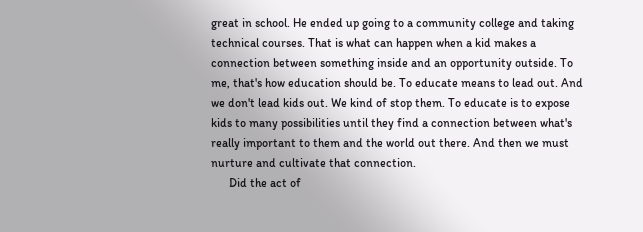great in school. He ended up going to a community college and taking technical courses. That is what can happen when a kid makes a connection between something inside and an opportunity outside. To me, that's how education should be. To educate means to lead out. And we don't lead kids out. We kind of stop them. To educate is to expose kids to many possibilities until they find a connection between what's really important to them and the world out there. And then we must nurture and cultivate that connection.
      Did the act of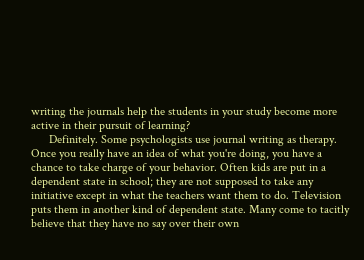writing the journals help the students in your study become more active in their pursuit of learning?
      Definitely. Some psychologists use journal writing as therapy. Once you really have an idea of what you're doing, you have a chance to take charge of your behavior. Often kids are put in a dependent state in school; they are not supposed to take any initiative except in what the teachers want them to do. Television puts them in another kind of dependent state. Many come to tacitly believe that they have no say over their own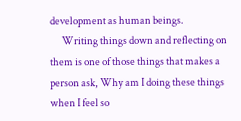development as human beings.
      Writing things down and reflecting on them is one of those things that makes a person ask, Why am I doing these things when I feel so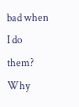bad when I do them? Why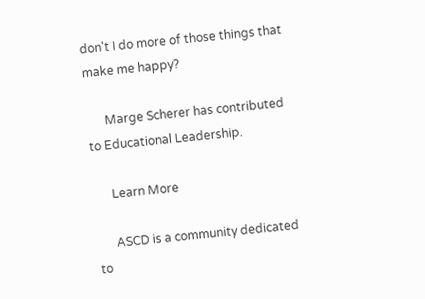don't I do more of those things that make me happy?

      Marge Scherer has contributed to Educational Leadership.

      Learn More

      ASCD is a community dedicated to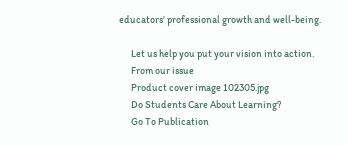educators' professional growth and well-being.

      Let us help you put your vision into action.
      From our issue
      Product cover image 102305.jpg
      Do Students Care About Learning?
      Go To Publication